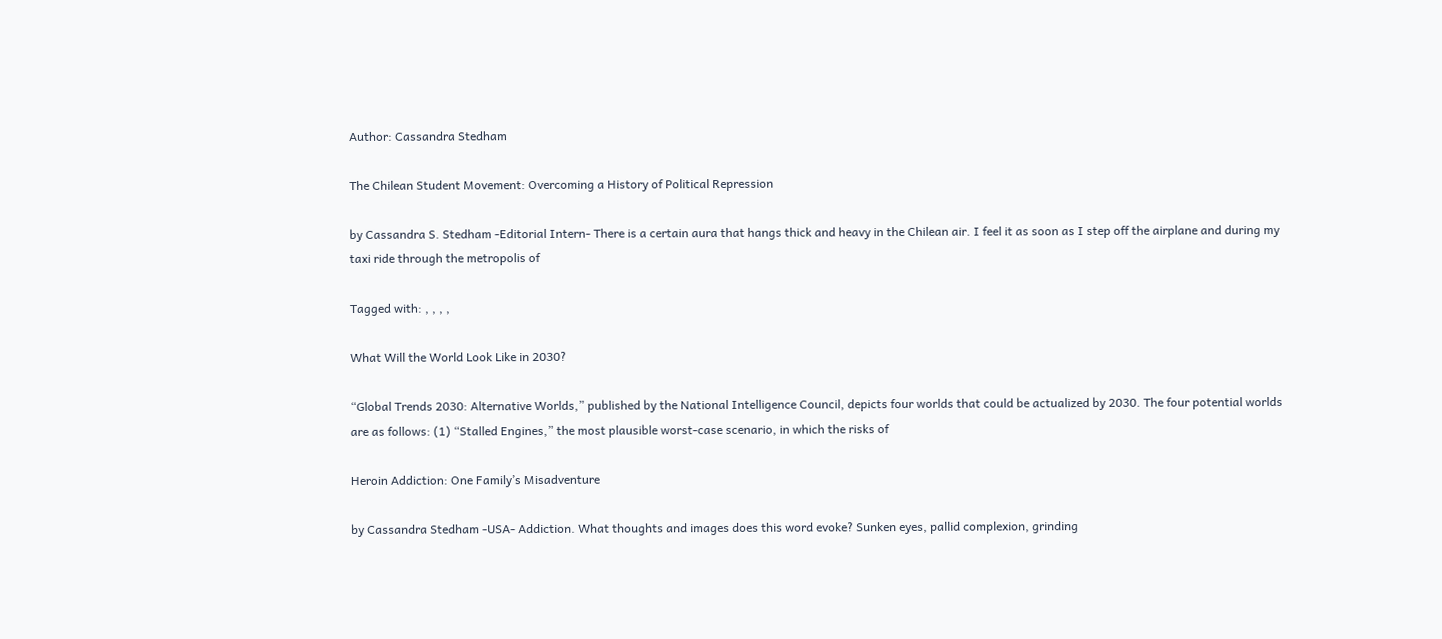Author: Cassandra Stedham

The Chilean Student Movement: Overcoming a History of Political Repression

by Cassandra S. Stedham -Editorial Intern- There is a certain aura that hangs thick and heavy in the Chilean air. I feel it as soon as I step off the airplane and during my taxi ride through the metropolis of

Tagged with: , , , ,

What Will the World Look Like in 2030?

“Global Trends 2030: Alternative Worlds,” published by the National Intelligence Council, depicts four worlds that could be actualized by 2030. The four potential worlds are as follows: (1) “Stalled Engines,” the most plausible worst-case scenario, in which the risks of

Heroin Addiction: One Family’s Misadventure

by Cassandra Stedham -USA- Addiction. What thoughts and images does this word evoke? Sunken eyes, pallid complexion, grinding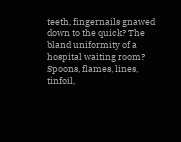teeth, fingernails gnawed down to the quick? The bland uniformity of a hospital waiting room? Spoons, flames, lines, tinfoil,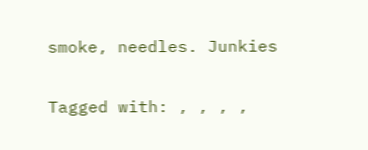smoke, needles. Junkies

Tagged with: , , , ,